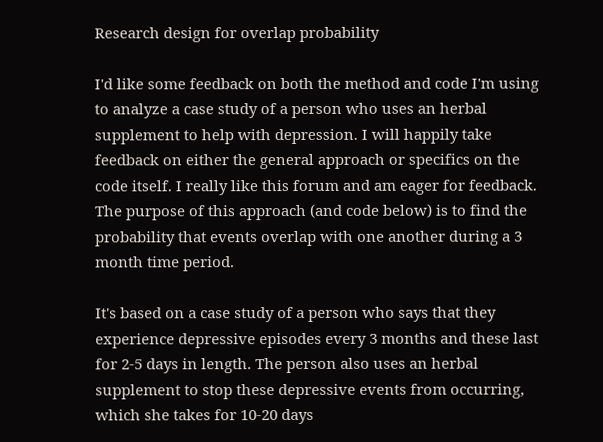Research design for overlap probability

I'd like some feedback on both the method and code I'm using to analyze a case study of a person who uses an herbal supplement to help with depression. I will happily take feedback on either the general approach or specifics on the code itself. I really like this forum and am eager for feedback. The purpose of this approach (and code below) is to find the probability that events overlap with one another during a 3 month time period.

It's based on a case study of a person who says that they experience depressive episodes every 3 months and these last for 2-5 days in length. The person also uses an herbal supplement to stop these depressive events from occurring, which she takes for 10-20 days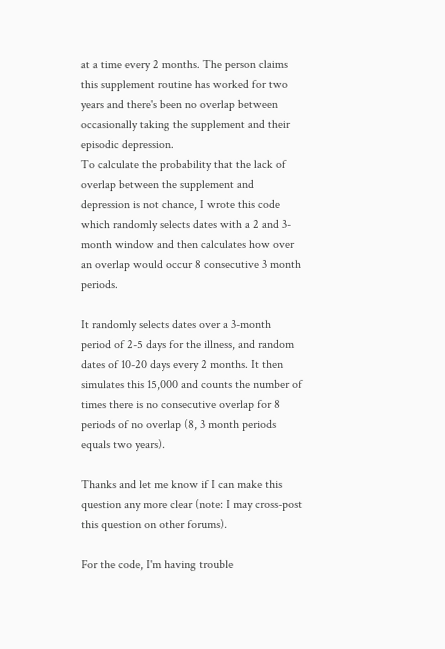at a time every 2 months. The person claims this supplement routine has worked for two years and there's been no overlap between occasionally taking the supplement and their episodic depression.
To calculate the probability that the lack of overlap between the supplement and depression is not chance, I wrote this code which randomly selects dates with a 2 and 3-month window and then calculates how over an overlap would occur 8 consecutive 3 month periods.

It randomly selects dates over a 3-month period of 2-5 days for the illness, and random dates of 10-20 days every 2 months. It then simulates this 15,000 and counts the number of times there is no consecutive overlap for 8 periods of no overlap (8, 3 month periods equals two years).

Thanks and let me know if I can make this question any more clear (note: I may cross-post this question on other forums).

For the code, I'm having trouble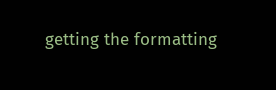getting the formatting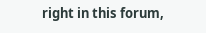right in this forum,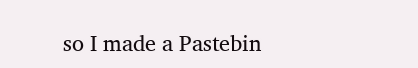so I made a Pastebin